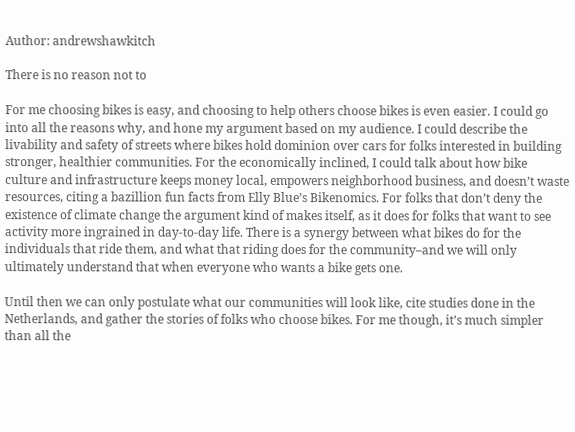Author: andrewshawkitch

There is no reason not to

For me choosing bikes is easy, and choosing to help others choose bikes is even easier. I could go into all the reasons why, and hone my argument based on my audience. I could describe the livability and safety of streets where bikes hold dominion over cars for folks interested in building stronger, healthier communities. For the economically inclined, I could talk about how bike culture and infrastructure keeps money local, empowers neighborhood business, and doesn’t waste resources, citing a bazillion fun facts from Elly Blue’s Bikenomics. For folks that don’t deny the existence of climate change the argument kind of makes itself, as it does for folks that want to see activity more ingrained in day-to-day life. There is a synergy between what bikes do for the individuals that ride them, and what that riding does for the community–and we will only ultimately understand that when everyone who wants a bike gets one.

Until then we can only postulate what our communities will look like, cite studies done in the Netherlands, and gather the stories of folks who choose bikes. For me though, it’s much simpler than all the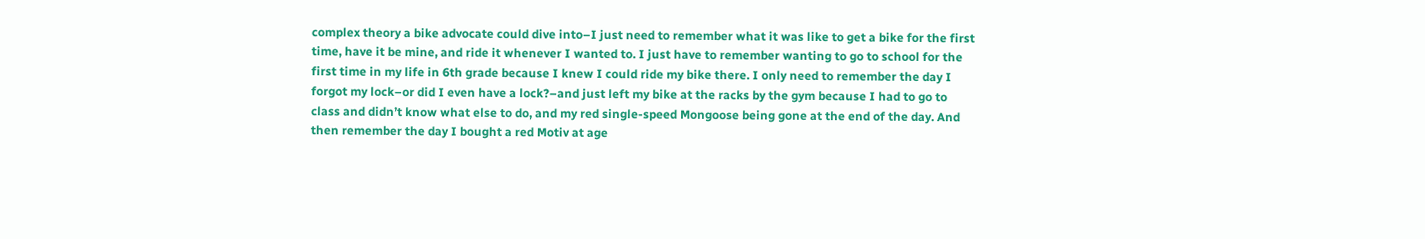complex theory a bike advocate could dive into–I just need to remember what it was like to get a bike for the first time, have it be mine, and ride it whenever I wanted to. I just have to remember wanting to go to school for the first time in my life in 6th grade because I knew I could ride my bike there. I only need to remember the day I forgot my lock–or did I even have a lock?–and just left my bike at the racks by the gym because I had to go to class and didn’t know what else to do, and my red single-speed Mongoose being gone at the end of the day. And then remember the day I bought a red Motiv at age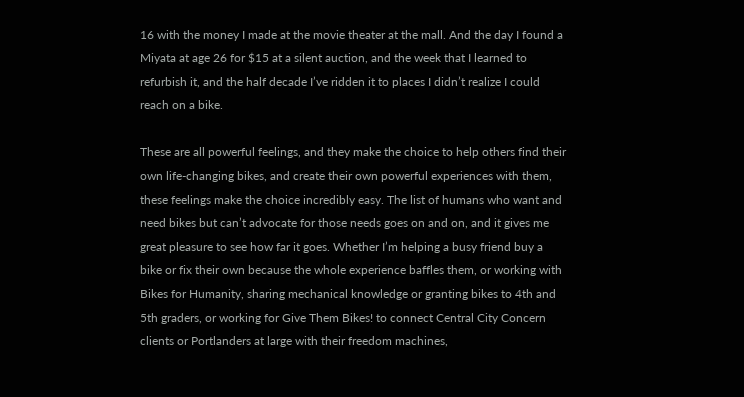16 with the money I made at the movie theater at the mall. And the day I found a Miyata at age 26 for $15 at a silent auction, and the week that I learned to refurbish it, and the half decade I’ve ridden it to places I didn’t realize I could reach on a bike.

These are all powerful feelings, and they make the choice to help others find their own life-changing bikes, and create their own powerful experiences with them, these feelings make the choice incredibly easy. The list of humans who want and need bikes but can’t advocate for those needs goes on and on, and it gives me great pleasure to see how far it goes. Whether I’m helping a busy friend buy a bike or fix their own because the whole experience baffles them, or working with Bikes for Humanity, sharing mechanical knowledge or granting bikes to 4th and 5th graders, or working for Give Them Bikes! to connect Central City Concern clients or Portlanders at large with their freedom machines,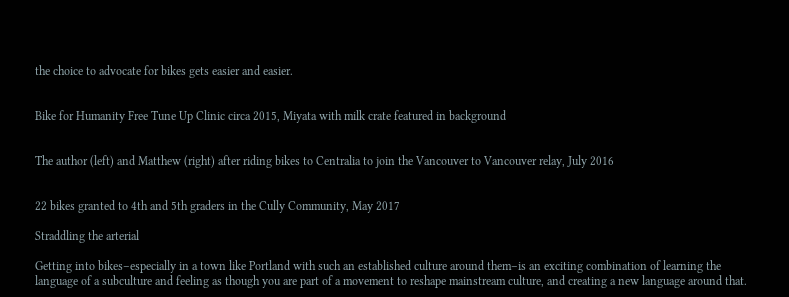the choice to advocate for bikes gets easier and easier.


Bike for Humanity Free Tune Up Clinic circa 2015, Miyata with milk crate featured in background


The author (left) and Matthew (right) after riding bikes to Centralia to join the Vancouver to Vancouver relay, July 2016


22 bikes granted to 4th and 5th graders in the Cully Community, May 2017

Straddling the arterial

Getting into bikes–especially in a town like Portland with such an established culture around them–is an exciting combination of learning the language of a subculture and feeling as though you are part of a movement to reshape mainstream culture, and creating a new language around that.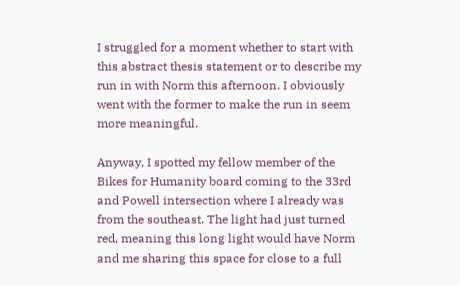I struggled for a moment whether to start with this abstract thesis statement or to describe my run in with Norm this afternoon. I obviously went with the former to make the run in seem more meaningful.

Anyway, I spotted my fellow member of the Bikes for Humanity board coming to the 33rd and Powell intersection where I already was from the southeast. The light had just turned red, meaning this long light would have Norm and me sharing this space for close to a full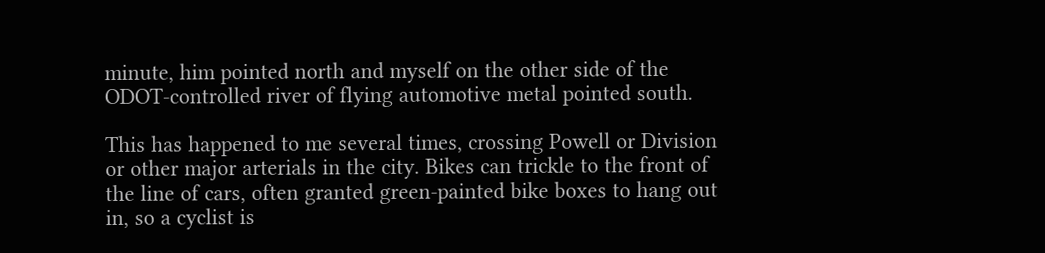minute, him pointed north and myself on the other side of the ODOT-controlled river of flying automotive metal pointed south.

This has happened to me several times, crossing Powell or Division or other major arterials in the city. Bikes can trickle to the front of the line of cars, often granted green-painted bike boxes to hang out in, so a cyclist is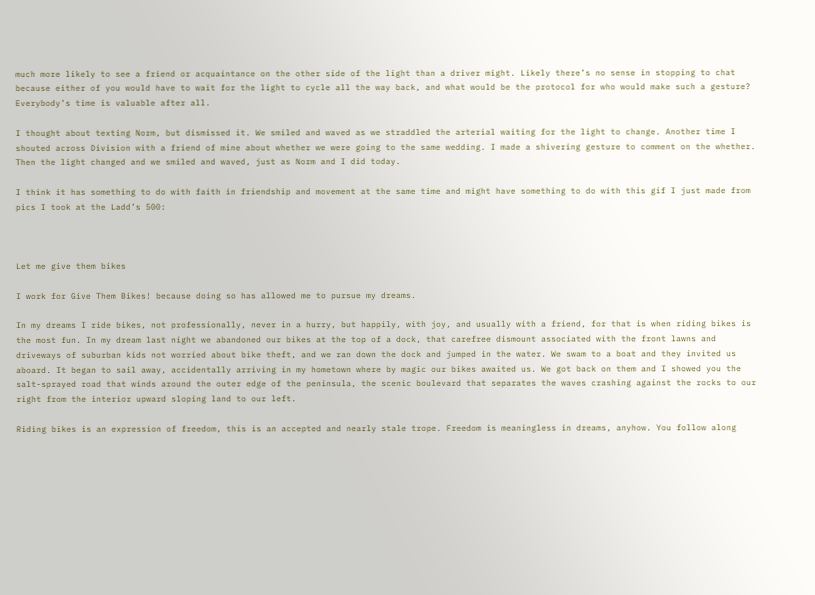much more likely to see a friend or acquaintance on the other side of the light than a driver might. Likely there’s no sense in stopping to chat because either of you would have to wait for the light to cycle all the way back, and what would be the protocol for who would make such a gesture? Everybody’s time is valuable after all.

I thought about texting Norm, but dismissed it. We smiled and waved as we straddled the arterial waiting for the light to change. Another time I shouted across Division with a friend of mine about whether we were going to the same wedding. I made a shivering gesture to comment on the whether. Then the light changed and we smiled and waved, just as Norm and I did today.

I think it has something to do with faith in friendship and movement at the same time and might have something to do with this gif I just made from pics I took at the Ladd’s 500:



Let me give them bikes

I work for Give Them Bikes! because doing so has allowed me to pursue my dreams.

In my dreams I ride bikes, not professionally, never in a hurry, but happily, with joy, and usually with a friend, for that is when riding bikes is the most fun. In my dream last night we abandoned our bikes at the top of a dock, that carefree dismount associated with the front lawns and driveways of suburban kids not worried about bike theft, and we ran down the dock and jumped in the water. We swam to a boat and they invited us aboard. It began to sail away, accidentally arriving in my hometown where by magic our bikes awaited us. We got back on them and I showed you the salt-sprayed road that winds around the outer edge of the peninsula, the scenic boulevard that separates the waves crashing against the rocks to our right from the interior upward sloping land to our left.

Riding bikes is an expression of freedom, this is an accepted and nearly stale trope. Freedom is meaningless in dreams, anyhow. You follow along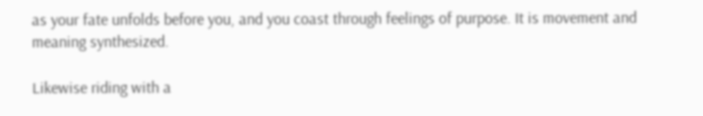as your fate unfolds before you, and you coast through feelings of purpose. It is movement and meaning synthesized.

Likewise riding with a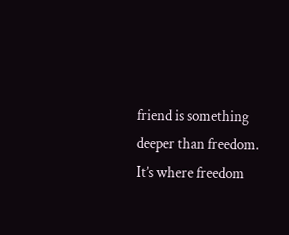friend is something deeper than freedom.  It’s where freedom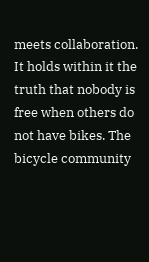meets collaboration. It holds within it the truth that nobody is free when others do not have bikes. The bicycle community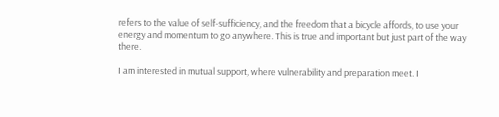refers to the value of self-sufficiency, and the freedom that a bicycle affords, to use your energy and momentum to go anywhere. This is true and important but just part of the way there.

I am interested in mutual support, where vulnerability and preparation meet. I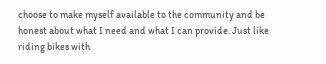choose to make myself available to the community and be honest about what I need and what I can provide. Just like riding bikes with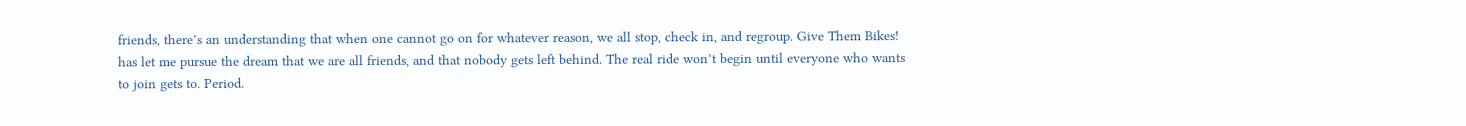friends, there’s an understanding that when one cannot go on for whatever reason, we all stop, check in, and regroup. Give Them Bikes! has let me pursue the dream that we are all friends, and that nobody gets left behind. The real ride won’t begin until everyone who wants to join gets to. Period.